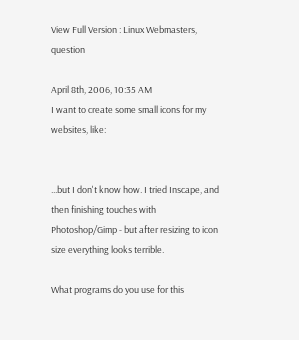View Full Version : Linux Webmasters, question

April 8th, 2006, 10:35 AM
I want to create some small icons for my websites, like:


...but I don't know how. I tried Inscape, and then finishing touches with Photoshop/Gimp - but after resizing to icon size everything looks terrible.

What programs do you use for this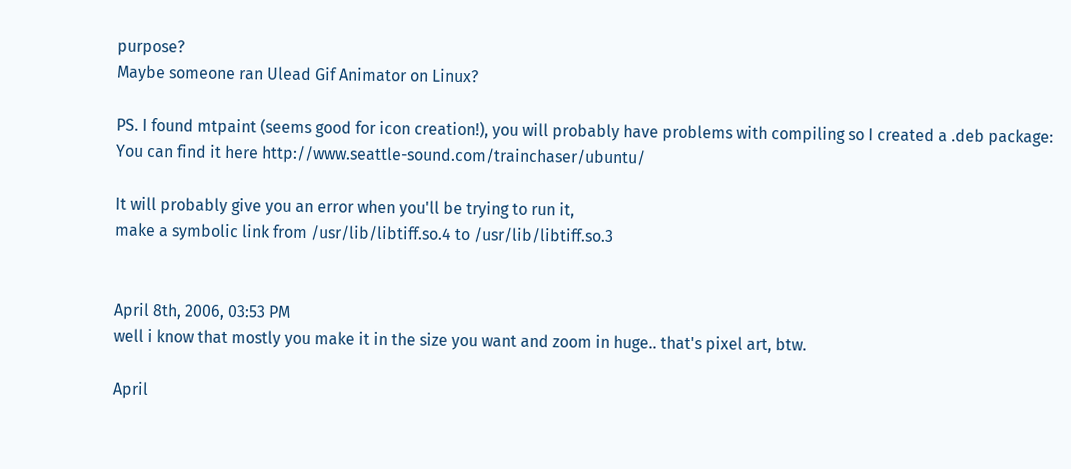purpose?
Maybe someone ran Ulead Gif Animator on Linux?

PS. I found mtpaint (seems good for icon creation!), you will probably have problems with compiling so I created a .deb package:
You can find it here http://www.seattle-sound.com/trainchaser/ubuntu/

It will probably give you an error when you'll be trying to run it,
make a symbolic link from /usr/lib/libtiff.so.4 to /usr/lib/libtiff.so.3


April 8th, 2006, 03:53 PM
well i know that mostly you make it in the size you want and zoom in huge.. that's pixel art, btw.

April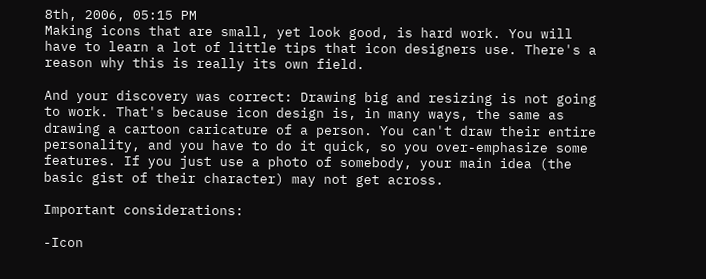8th, 2006, 05:15 PM
Making icons that are small, yet look good, is hard work. You will have to learn a lot of little tips that icon designers use. There's a reason why this is really its own field.

And your discovery was correct: Drawing big and resizing is not going to work. That's because icon design is, in many ways, the same as drawing a cartoon caricature of a person. You can't draw their entire personality, and you have to do it quick, so you over-emphasize some features. If you just use a photo of somebody, your main idea (the basic gist of their character) may not get across.

Important considerations:

-Icon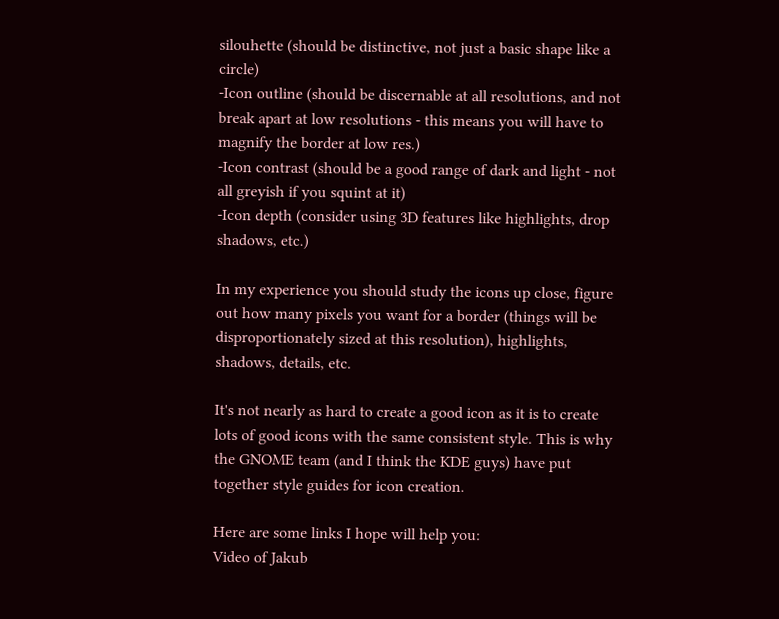silouhette (should be distinctive, not just a basic shape like a circle)
-Icon outline (should be discernable at all resolutions, and not break apart at low resolutions - this means you will have to magnify the border at low res.)
-Icon contrast (should be a good range of dark and light - not all greyish if you squint at it)
-Icon depth (consider using 3D features like highlights, drop shadows, etc.)

In my experience you should study the icons up close, figure out how many pixels you want for a border (things will be disproportionately sized at this resolution), highlights, shadows, details, etc.

It's not nearly as hard to create a good icon as it is to create lots of good icons with the same consistent style. This is why the GNOME team (and I think the KDE guys) have put together style guides for icon creation.

Here are some links I hope will help you:
Video of Jakub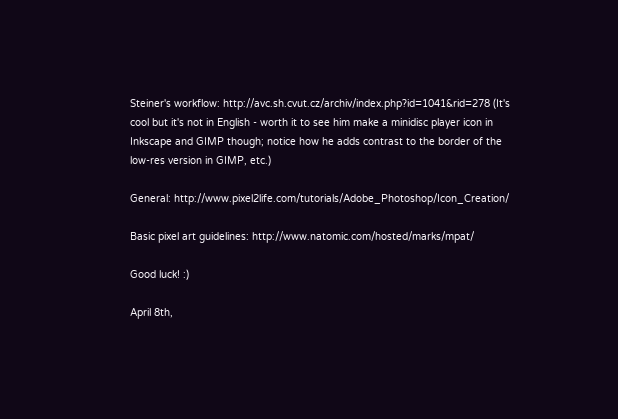Steiner's workflow: http://avc.sh.cvut.cz/archiv/index.php?id=1041&rid=278 (It's cool but it's not in English - worth it to see him make a minidisc player icon in Inkscape and GIMP though; notice how he adds contrast to the border of the low-res version in GIMP, etc.)

General: http://www.pixel2life.com/tutorials/Adobe_Photoshop/Icon_Creation/

Basic pixel art guidelines: http://www.natomic.com/hosted/marks/mpat/

Good luck! :)

April 8th,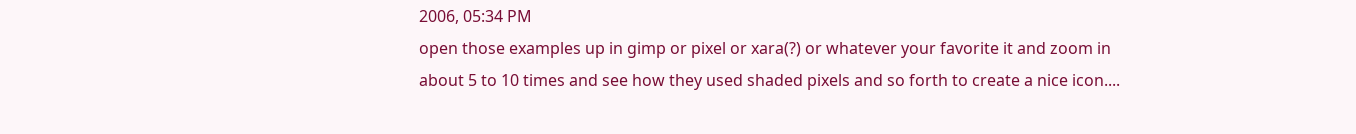2006, 05:34 PM
open those examples up in gimp or pixel or xara(?) or whatever your favorite it and zoom in about 5 to 10 times and see how they used shaded pixels and so forth to create a nice icon....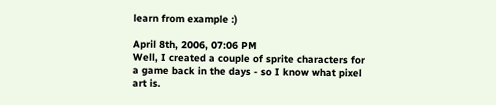learn from example :)

April 8th, 2006, 07:06 PM
Well, I created a couple of sprite characters for a game back in the days - so I know what pixel art is.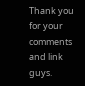Thank you for your comments and link guys.